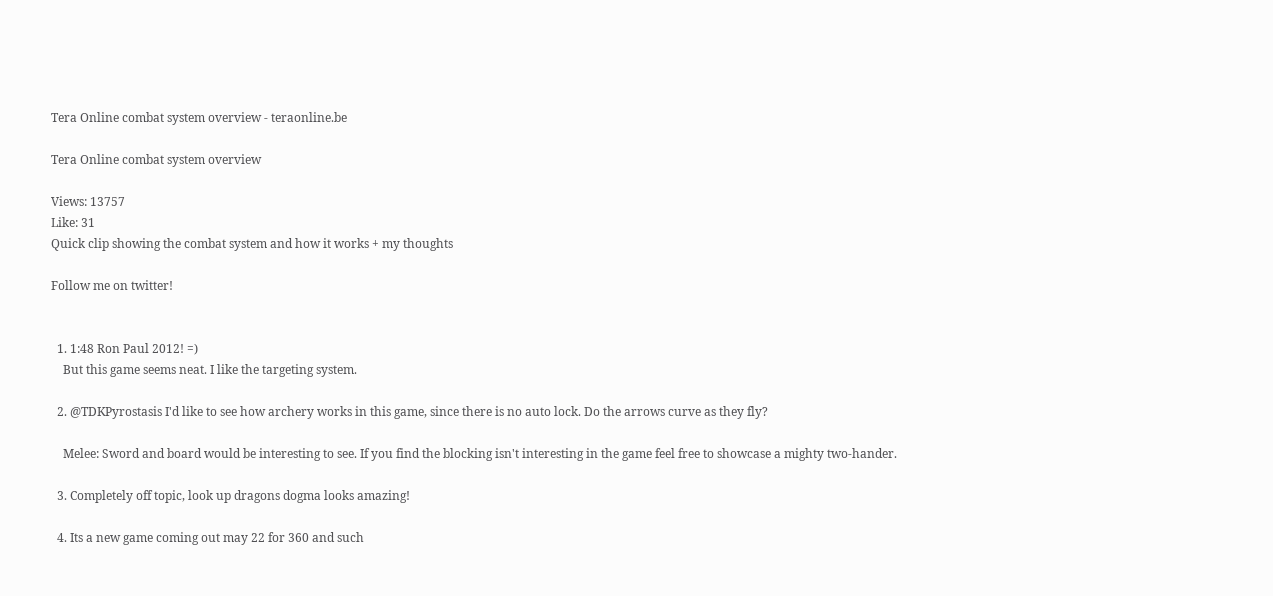Tera Online combat system overview - teraonline.be

Tera Online combat system overview

Views: 13757
Like: 31
Quick clip showing the combat system and how it works + my thoughts

Follow me on twitter!


  1. 1:48 Ron Paul 2012! =)
    But this game seems neat. I like the targeting system.

  2. @TDKPyrostasis I'd like to see how archery works in this game, since there is no auto lock. Do the arrows curve as they fly?

    Melee: Sword and board would be interesting to see. If you find the blocking isn't interesting in the game feel free to showcase a mighty two-hander.

  3. Completely off topic, look up dragons dogma looks amazing!

  4. Its a new game coming out may 22 for 360 and such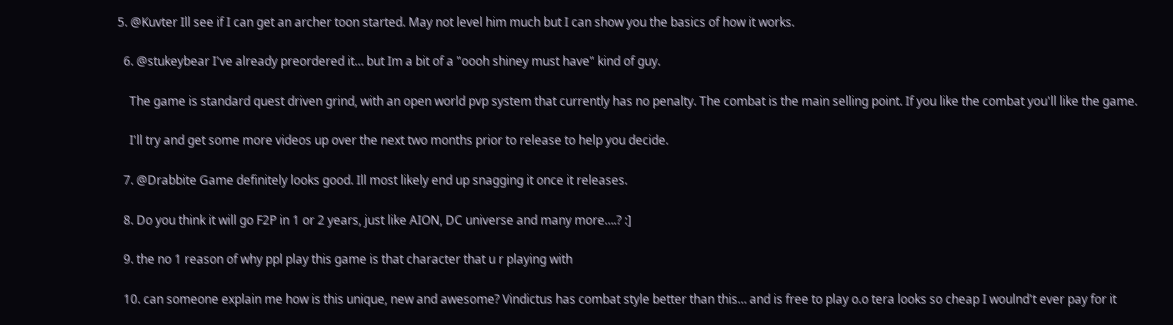5. @Kuvter Ill see if I can get an archer toon started. May not level him much but I can show you the basics of how it works.

  6. @stukeybear I've already preordered it… but Im a bit of a "oooh shiney must have" kind of guy.

    The game is standard quest driven grind, with an open world pvp system that currently has no penalty. The combat is the main selling point. If you like the combat you'll like the game.

    I'll try and get some more videos up over the next two months prior to release to help you decide.

  7. @Drabbite Game definitely looks good. Ill most likely end up snagging it once it releases.

  8. Do you think it will go F2P in 1 or 2 years, just like AION, DC universe and many more….? :]

  9. the no 1 reason of why ppl play this game is that character that u r playing with

  10. can someone explain me how is this unique, new and awesome? Vindictus has combat style better than this… and is free to play o.o tera looks so cheap I woulnd't ever pay for it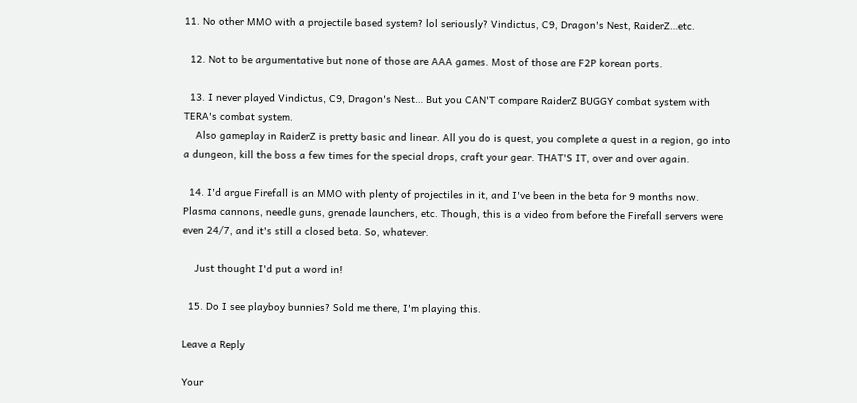11. No other MMO with a projectile based system? lol seriously? Vindictus, C9, Dragon's Nest, RaiderZ…etc.

  12. Not to be argumentative but none of those are AAA games. Most of those are F2P korean ports.

  13. I never played Vindictus, C9, Dragon's Nest… But you CAN'T compare RaiderZ BUGGY combat system with TERA's combat system.
    Also gameplay in RaiderZ is pretty basic and linear. All you do is quest, you complete a quest in a region, go into a dungeon, kill the boss a few times for the special drops, craft your gear. THAT'S IT, over and over again.

  14. I'd argue Firefall is an MMO with plenty of projectiles in it, and I've been in the beta for 9 months now. Plasma cannons, needle guns, grenade launchers, etc. Though, this is a video from before the Firefall servers were even 24/7, and it's still a closed beta. So, whatever.

    Just thought I'd put a word in!

  15. Do I see playboy bunnies? Sold me there, I'm playing this.

Leave a Reply

Your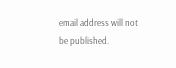email address will not be published.